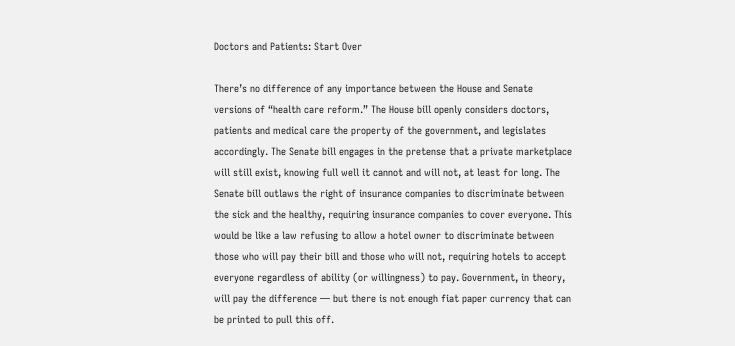Doctors and Patients: Start Over

There’s no difference of any importance between the House and Senate versions of “health care reform.” The House bill openly considers doctors, patients and medical care the property of the government, and legislates accordingly. The Senate bill engages in the pretense that a private marketplace will still exist, knowing full well it cannot and will not, at least for long. The Senate bill outlaws the right of insurance companies to discriminate between the sick and the healthy, requiring insurance companies to cover everyone. This would be like a law refusing to allow a hotel owner to discriminate between those who will pay their bill and those who will not, requiring hotels to accept everyone regardless of ability (or willingness) to pay. Government, in theory, will pay the difference — but there is not enough fiat paper currency that can be printed to pull this off.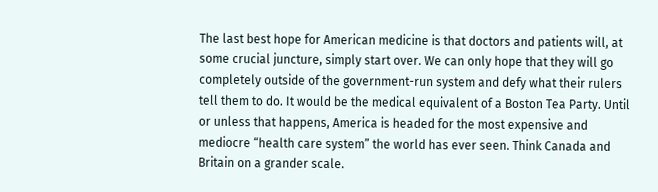The last best hope for American medicine is that doctors and patients will, at some crucial juncture, simply start over. We can only hope that they will go completely outside of the government-run system and defy what their rulers tell them to do. It would be the medical equivalent of a Boston Tea Party. Until or unless that happens, America is headed for the most expensive and mediocre “health care system” the world has ever seen. Think Canada and Britain on a grander scale.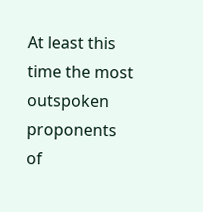At least this time the most outspoken proponents of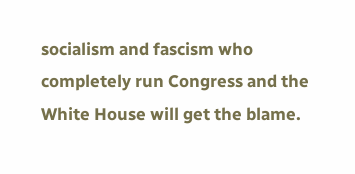socialism and fascism who completely run Congress and the White House will get the blame.